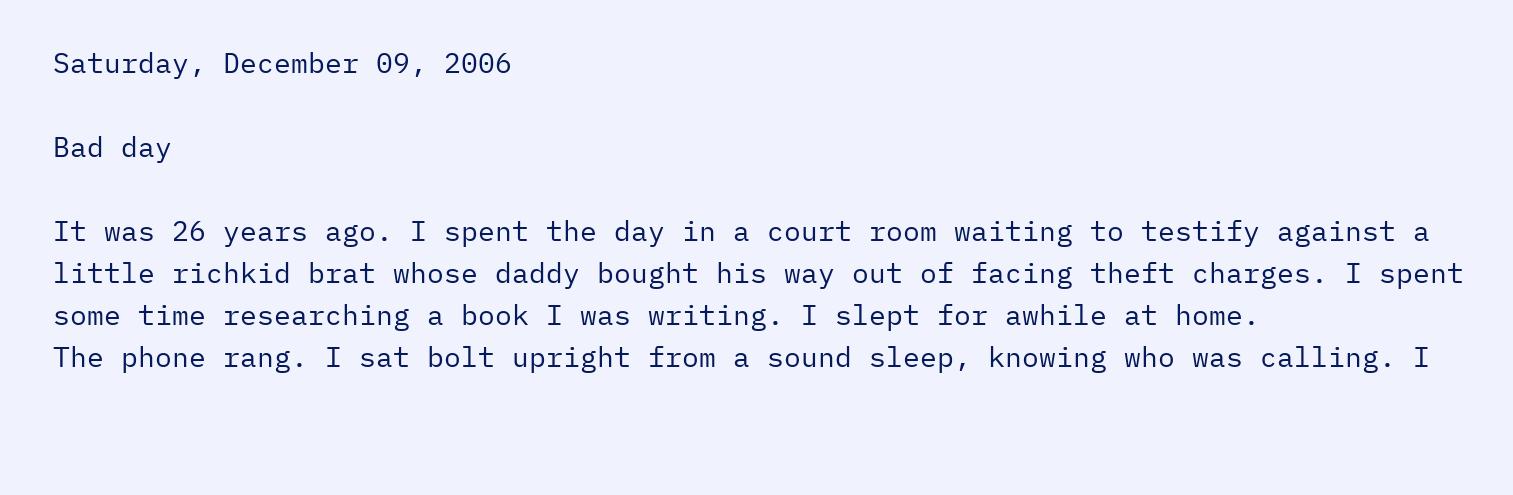Saturday, December 09, 2006

Bad day

It was 26 years ago. I spent the day in a court room waiting to testify against a little richkid brat whose daddy bought his way out of facing theft charges. I spent some time researching a book I was writing. I slept for awhile at home.
The phone rang. I sat bolt upright from a sound sleep, knowing who was calling. I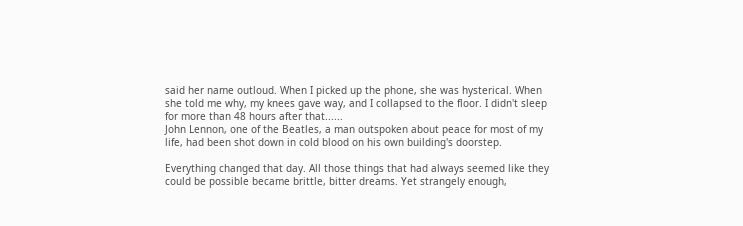said her name outloud. When I picked up the phone, she was hysterical. When she told me why, my knees gave way, and I collapsed to the floor. I didn't sleep for more than 48 hours after that......
John Lennon, one of the Beatles, a man outspoken about peace for most of my life, had been shot down in cold blood on his own building's doorstep.

Everything changed that day. All those things that had always seemed like they could be possible became brittle, bitter dreams. Yet strangely enough,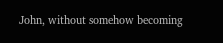John, without somehow becoming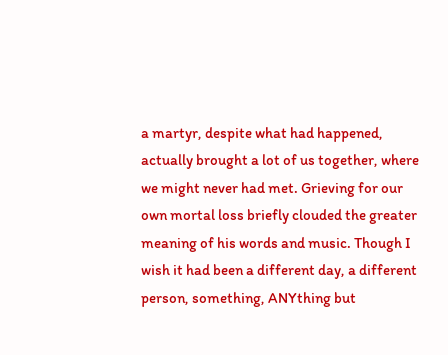a martyr, despite what had happened, actually brought a lot of us together, where we might never had met. Grieving for our own mortal loss briefly clouded the greater meaning of his words and music. Though I wish it had been a different day, a different person, something, ANYthing but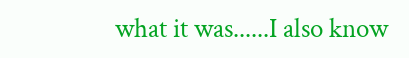what it was......I also know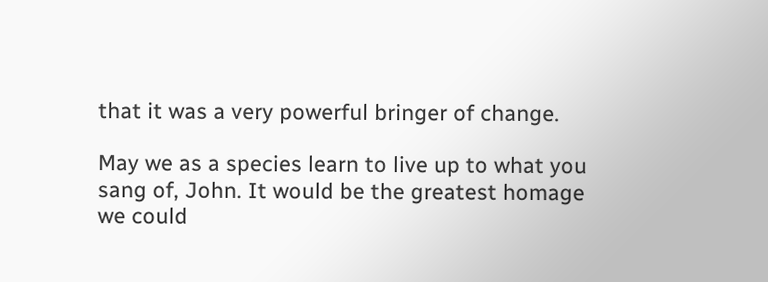that it was a very powerful bringer of change.

May we as a species learn to live up to what you sang of, John. It would be the greatest homage we could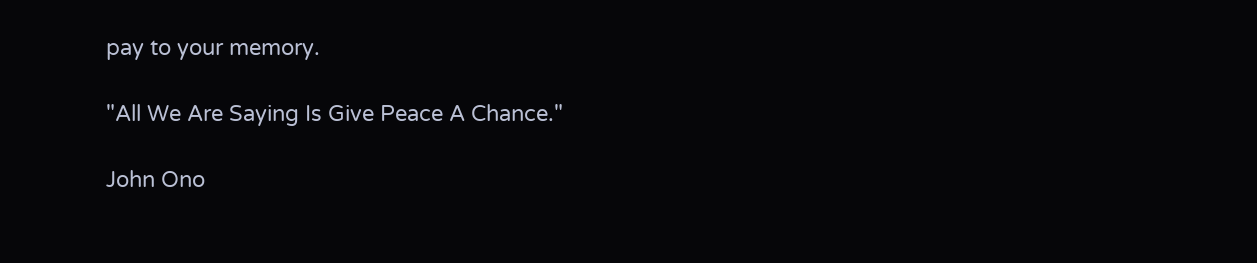pay to your memory.

"All We Are Saying Is Give Peace A Chance."

John Ono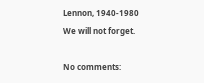Lennon, 1940-1980
We will not forget.

No comments: